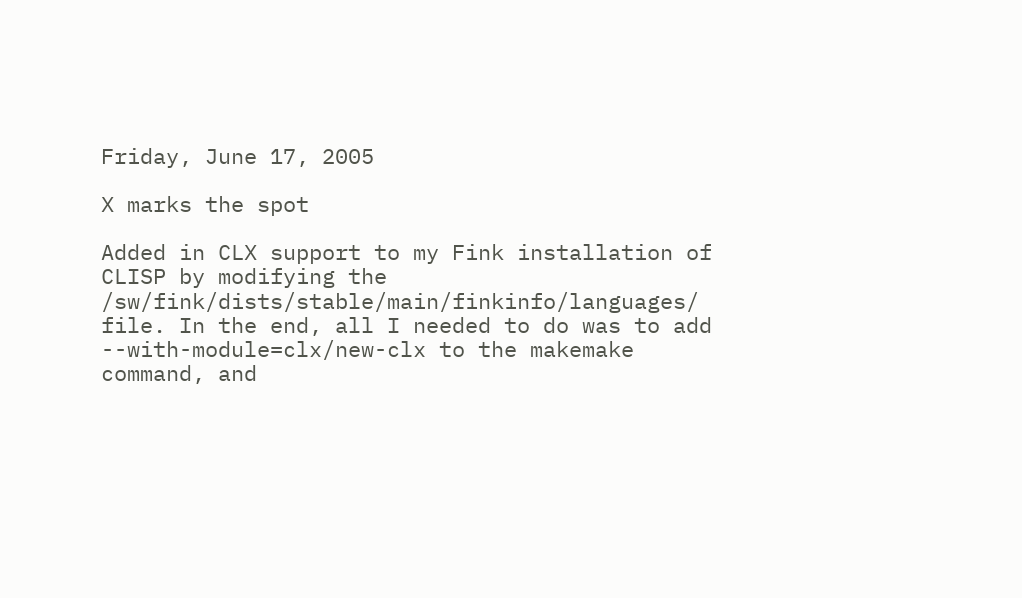Friday, June 17, 2005

X marks the spot

Added in CLX support to my Fink installation of CLISP by modifying the /sw/fink/dists/stable/main/finkinfo/languages/ file. In the end, all I needed to do was to add --with-module=clx/new-clx to the makemake command, and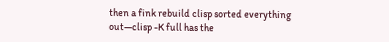then a fink rebuild clisp sorted everything out—clisp -K full has the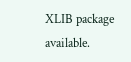XLIB package available.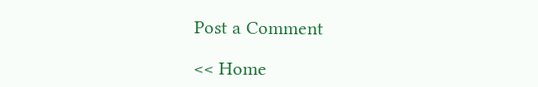Post a Comment

<< Home